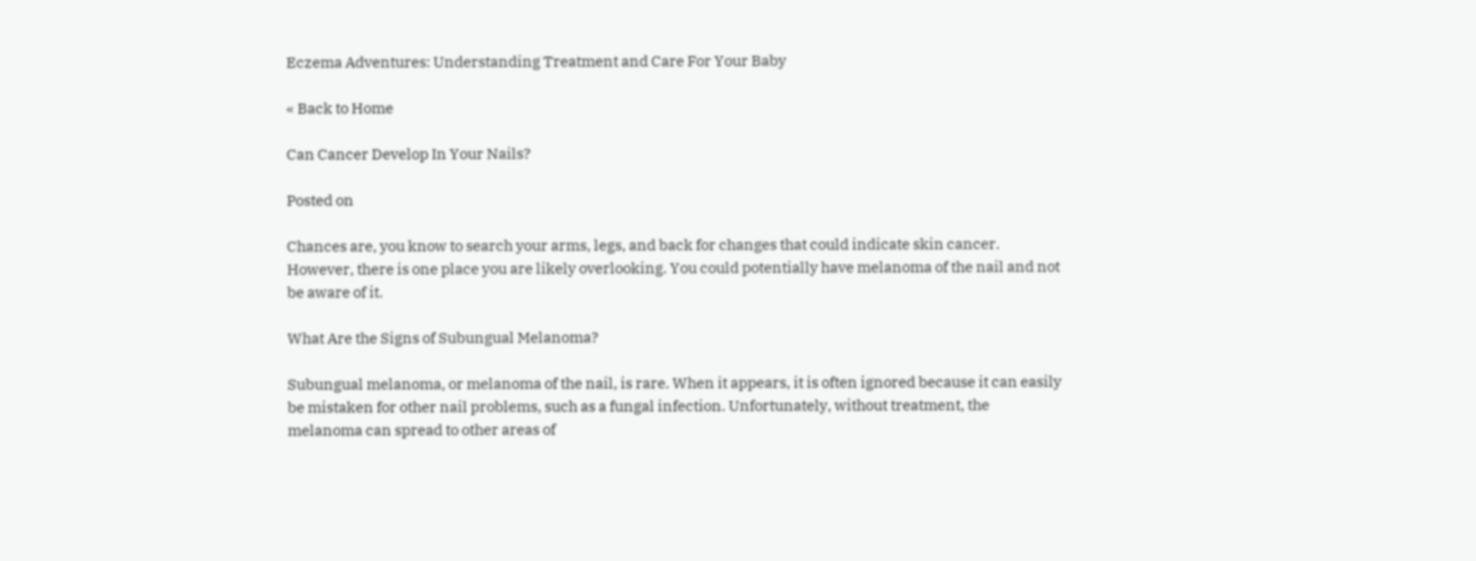Eczema Adventures: Understanding Treatment and Care For Your Baby

« Back to Home

Can Cancer Develop In Your Nails?

Posted on

Chances are, you know to search your arms, legs, and back for changes that could indicate skin cancer. However, there is one place you are likely overlooking. You could potentially have melanoma of the nail and not be aware of it.

What Are the Signs of Subungual Melanoma?

Subungual melanoma, or melanoma of the nail, is rare. When it appears, it is often ignored because it can easily be mistaken for other nail problems, such as a fungal infection. Unfortunately, without treatment, the melanoma can spread to other areas of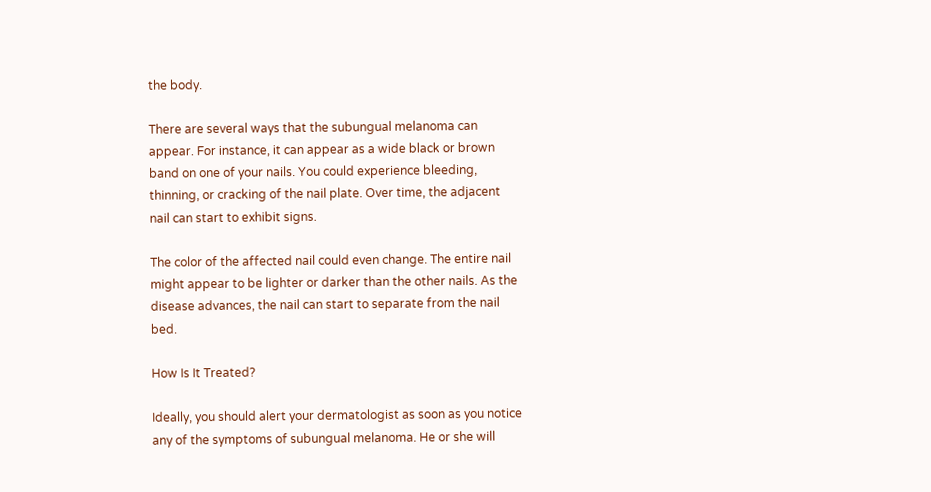the body.

There are several ways that the subungual melanoma can appear. For instance, it can appear as a wide black or brown band on one of your nails. You could experience bleeding, thinning, or cracking of the nail plate. Over time, the adjacent nail can start to exhibit signs.

The color of the affected nail could even change. The entire nail might appear to be lighter or darker than the other nails. As the disease advances, the nail can start to separate from the nail bed.

How Is It Treated?

Ideally, you should alert your dermatologist as soon as you notice any of the symptoms of subungual melanoma. He or she will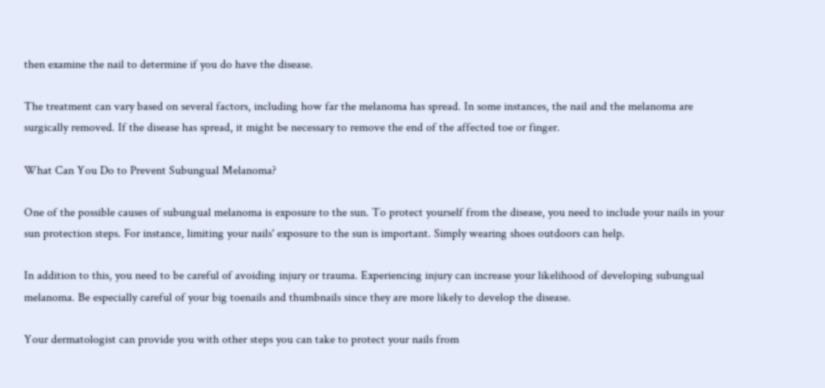then examine the nail to determine if you do have the disease.

The treatment can vary based on several factors, including how far the melanoma has spread. In some instances, the nail and the melanoma are surgically removed. If the disease has spread, it might be necessary to remove the end of the affected toe or finger.

What Can You Do to Prevent Subungual Melanoma?

One of the possible causes of subungual melanoma is exposure to the sun. To protect yourself from the disease, you need to include your nails in your sun protection steps. For instance, limiting your nails' exposure to the sun is important. Simply wearing shoes outdoors can help.

In addition to this, you need to be careful of avoiding injury or trauma. Experiencing injury can increase your likelihood of developing subungual melanoma. Be especially careful of your big toenails and thumbnails since they are more likely to develop the disease.

Your dermatologist can provide you with other steps you can take to protect your nails from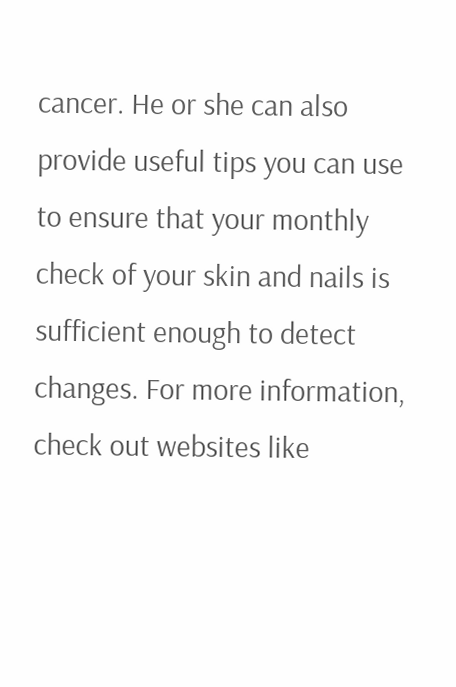cancer. He or she can also provide useful tips you can use to ensure that your monthly check of your skin and nails is sufficient enough to detect changes. For more information, check out websites like